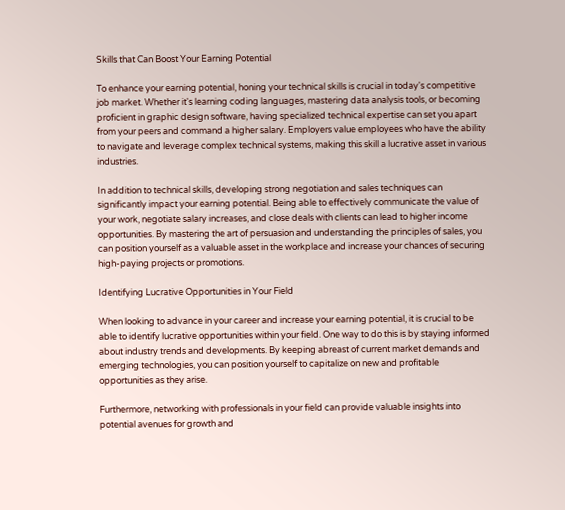Skills that Can Boost Your Earning Potential

To enhance your earning potential, honing your technical skills is crucial in today's competitive job market. Whether it's learning coding languages, mastering data analysis tools, or becoming proficient in graphic design software, having specialized technical expertise can set you apart from your peers and command a higher salary. Employers value employees who have the ability to navigate and leverage complex technical systems, making this skill a lucrative asset in various industries.

In addition to technical skills, developing strong negotiation and sales techniques can significantly impact your earning potential. Being able to effectively communicate the value of your work, negotiate salary increases, and close deals with clients can lead to higher income opportunities. By mastering the art of persuasion and understanding the principles of sales, you can position yourself as a valuable asset in the workplace and increase your chances of securing high-paying projects or promotions.

Identifying Lucrative Opportunities in Your Field

When looking to advance in your career and increase your earning potential, it is crucial to be able to identify lucrative opportunities within your field. One way to do this is by staying informed about industry trends and developments. By keeping abreast of current market demands and emerging technologies, you can position yourself to capitalize on new and profitable opportunities as they arise.

Furthermore, networking with professionals in your field can provide valuable insights into potential avenues for growth and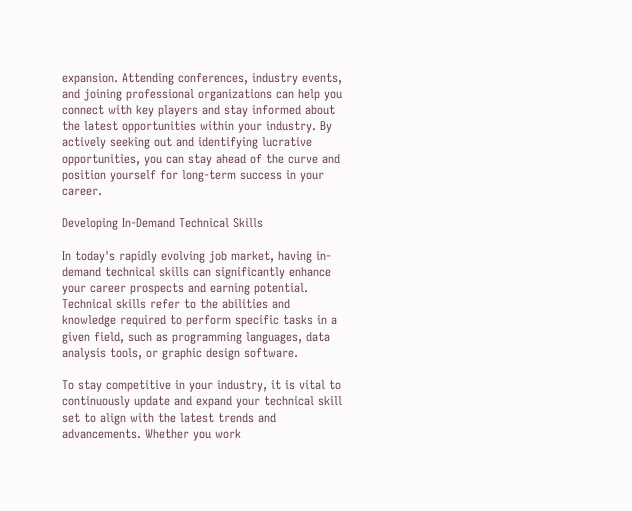expansion. Attending conferences, industry events, and joining professional organizations can help you connect with key players and stay informed about the latest opportunities within your industry. By actively seeking out and identifying lucrative opportunities, you can stay ahead of the curve and position yourself for long-term success in your career.

Developing In-Demand Technical Skills

In today's rapidly evolving job market, having in-demand technical skills can significantly enhance your career prospects and earning potential. Technical skills refer to the abilities and knowledge required to perform specific tasks in a given field, such as programming languages, data analysis tools, or graphic design software.

To stay competitive in your industry, it is vital to continuously update and expand your technical skill set to align with the latest trends and advancements. Whether you work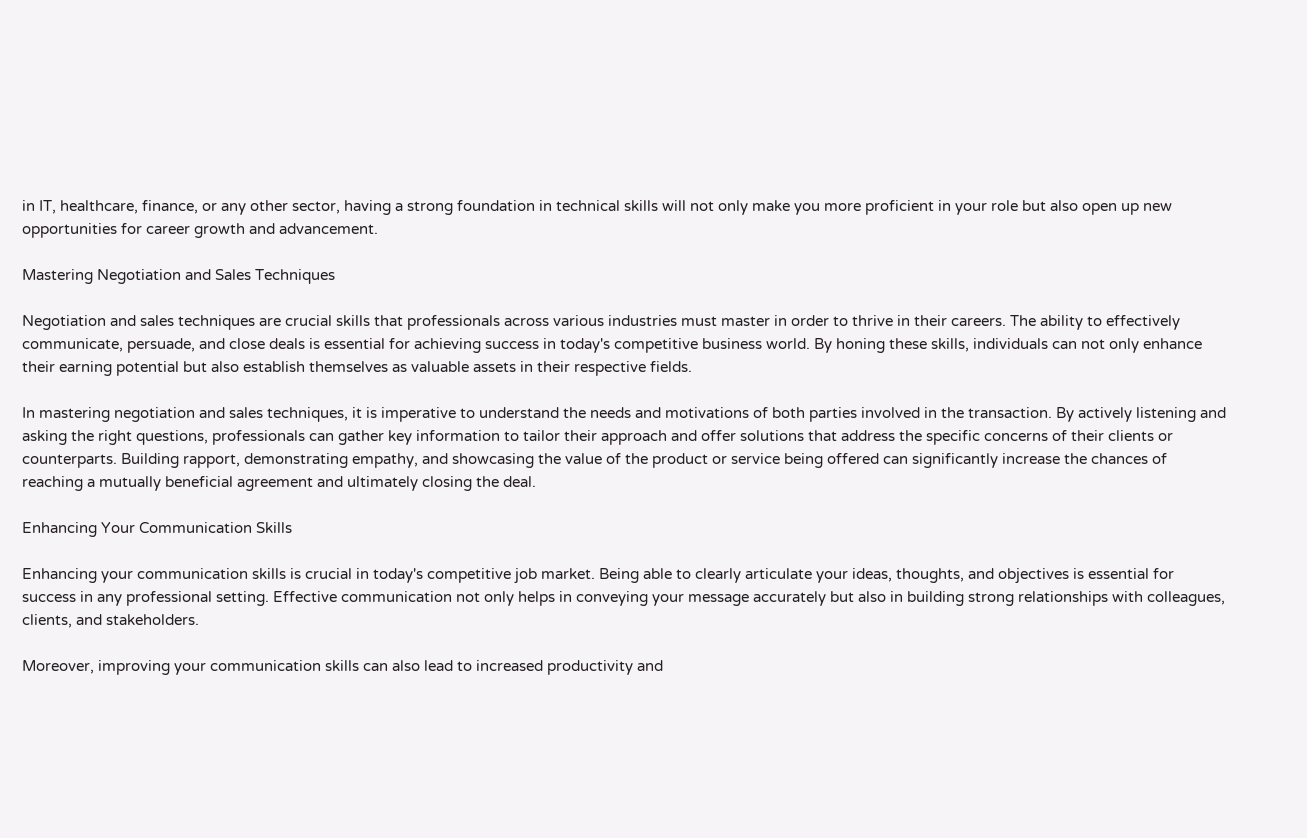in IT, healthcare, finance, or any other sector, having a strong foundation in technical skills will not only make you more proficient in your role but also open up new opportunities for career growth and advancement.

Mastering Negotiation and Sales Techniques

Negotiation and sales techniques are crucial skills that professionals across various industries must master in order to thrive in their careers. The ability to effectively communicate, persuade, and close deals is essential for achieving success in today's competitive business world. By honing these skills, individuals can not only enhance their earning potential but also establish themselves as valuable assets in their respective fields.

In mastering negotiation and sales techniques, it is imperative to understand the needs and motivations of both parties involved in the transaction. By actively listening and asking the right questions, professionals can gather key information to tailor their approach and offer solutions that address the specific concerns of their clients or counterparts. Building rapport, demonstrating empathy, and showcasing the value of the product or service being offered can significantly increase the chances of reaching a mutually beneficial agreement and ultimately closing the deal.

Enhancing Your Communication Skills

Enhancing your communication skills is crucial in today's competitive job market. Being able to clearly articulate your ideas, thoughts, and objectives is essential for success in any professional setting. Effective communication not only helps in conveying your message accurately but also in building strong relationships with colleagues, clients, and stakeholders.

Moreover, improving your communication skills can also lead to increased productivity and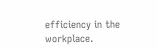efficiency in the workplace.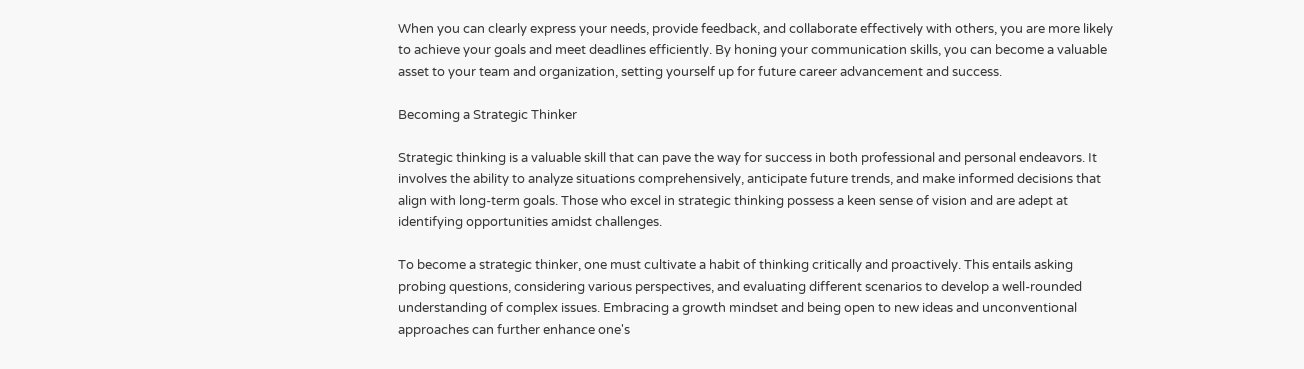When you can clearly express your needs, provide feedback, and collaborate effectively with others, you are more likely to achieve your goals and meet deadlines efficiently. By honing your communication skills, you can become a valuable asset to your team and organization, setting yourself up for future career advancement and success.

Becoming a Strategic Thinker

Strategic thinking is a valuable skill that can pave the way for success in both professional and personal endeavors. It involves the ability to analyze situations comprehensively, anticipate future trends, and make informed decisions that align with long-term goals. Those who excel in strategic thinking possess a keen sense of vision and are adept at identifying opportunities amidst challenges.

To become a strategic thinker, one must cultivate a habit of thinking critically and proactively. This entails asking probing questions, considering various perspectives, and evaluating different scenarios to develop a well-rounded understanding of complex issues. Embracing a growth mindset and being open to new ideas and unconventional approaches can further enhance one's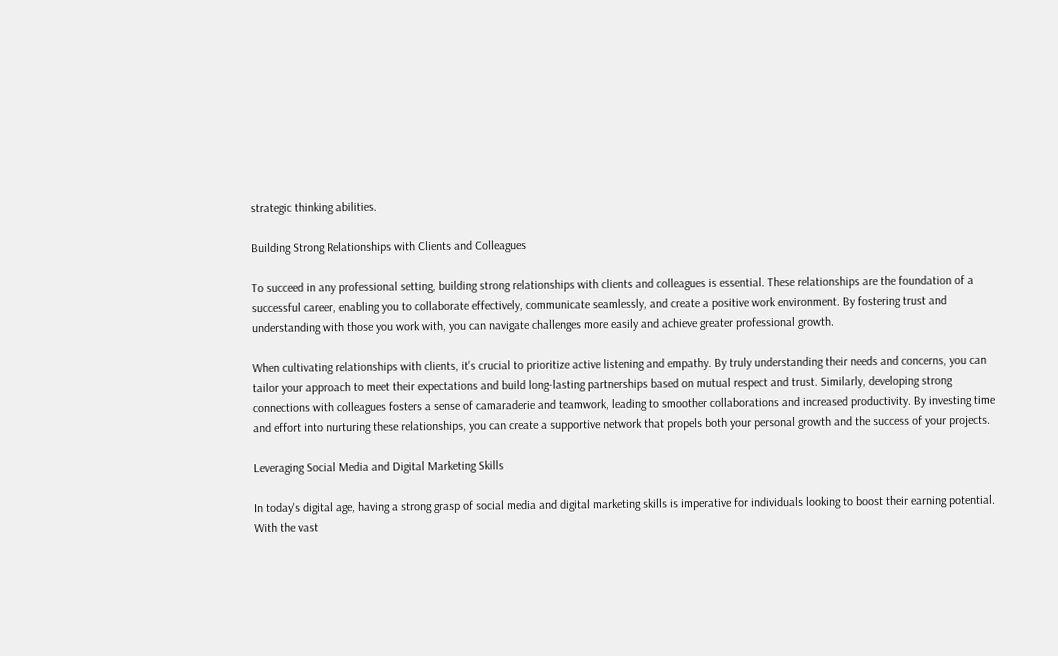strategic thinking abilities.

Building Strong Relationships with Clients and Colleagues

To succeed in any professional setting, building strong relationships with clients and colleagues is essential. These relationships are the foundation of a successful career, enabling you to collaborate effectively, communicate seamlessly, and create a positive work environment. By fostering trust and understanding with those you work with, you can navigate challenges more easily and achieve greater professional growth.

When cultivating relationships with clients, it's crucial to prioritize active listening and empathy. By truly understanding their needs and concerns, you can tailor your approach to meet their expectations and build long-lasting partnerships based on mutual respect and trust. Similarly, developing strong connections with colleagues fosters a sense of camaraderie and teamwork, leading to smoother collaborations and increased productivity. By investing time and effort into nurturing these relationships, you can create a supportive network that propels both your personal growth and the success of your projects.

Leveraging Social Media and Digital Marketing Skills

In today's digital age, having a strong grasp of social media and digital marketing skills is imperative for individuals looking to boost their earning potential. With the vast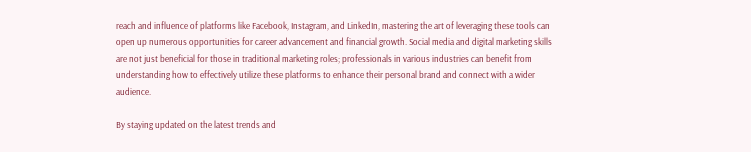reach and influence of platforms like Facebook, Instagram, and LinkedIn, mastering the art of leveraging these tools can open up numerous opportunities for career advancement and financial growth. Social media and digital marketing skills are not just beneficial for those in traditional marketing roles; professionals in various industries can benefit from understanding how to effectively utilize these platforms to enhance their personal brand and connect with a wider audience.

By staying updated on the latest trends and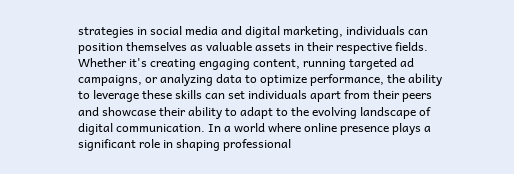strategies in social media and digital marketing, individuals can position themselves as valuable assets in their respective fields. Whether it's creating engaging content, running targeted ad campaigns, or analyzing data to optimize performance, the ability to leverage these skills can set individuals apart from their peers and showcase their ability to adapt to the evolving landscape of digital communication. In a world where online presence plays a significant role in shaping professional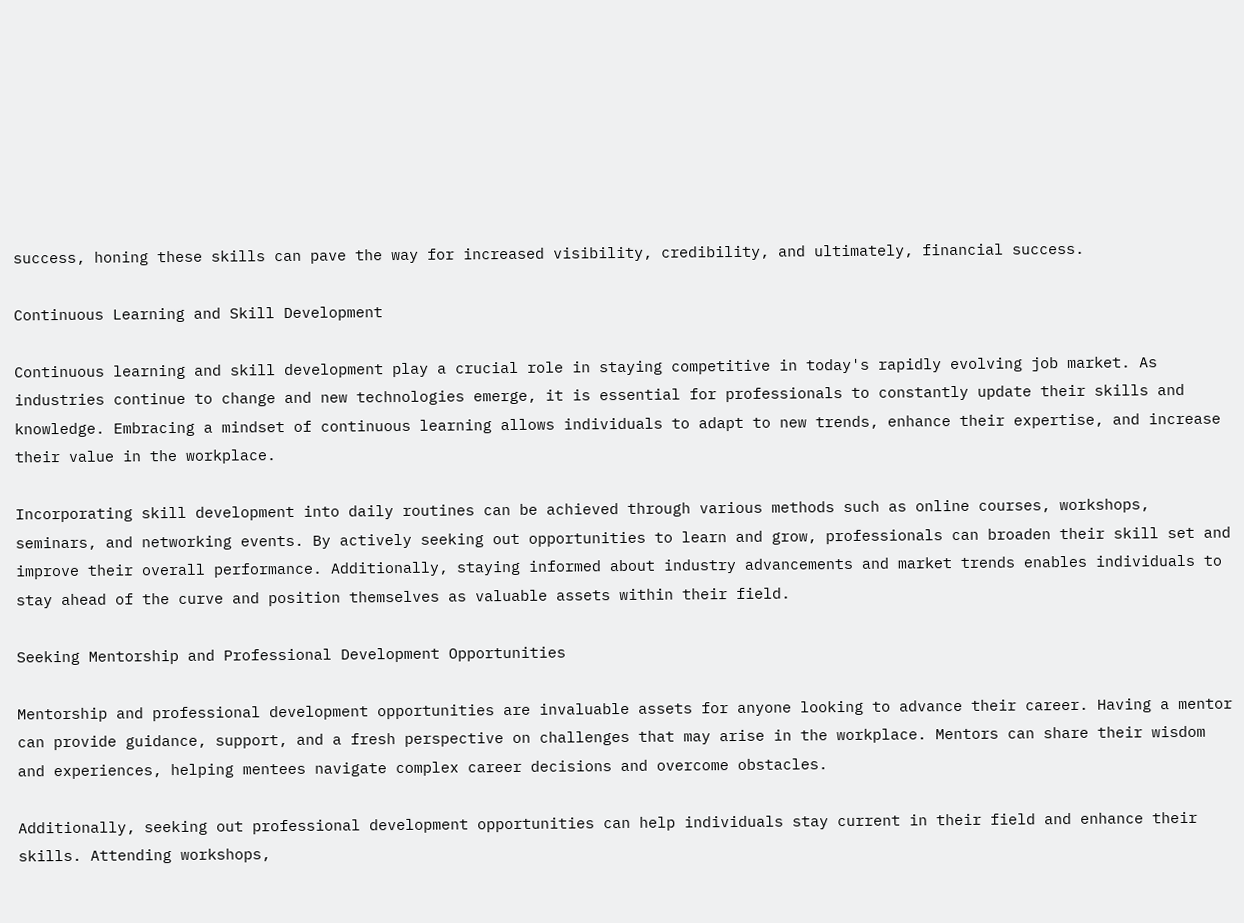success, honing these skills can pave the way for increased visibility, credibility, and ultimately, financial success.

Continuous Learning and Skill Development

Continuous learning and skill development play a crucial role in staying competitive in today's rapidly evolving job market. As industries continue to change and new technologies emerge, it is essential for professionals to constantly update their skills and knowledge. Embracing a mindset of continuous learning allows individuals to adapt to new trends, enhance their expertise, and increase their value in the workplace.

Incorporating skill development into daily routines can be achieved through various methods such as online courses, workshops, seminars, and networking events. By actively seeking out opportunities to learn and grow, professionals can broaden their skill set and improve their overall performance. Additionally, staying informed about industry advancements and market trends enables individuals to stay ahead of the curve and position themselves as valuable assets within their field.

Seeking Mentorship and Professional Development Opportunities

Mentorship and professional development opportunities are invaluable assets for anyone looking to advance their career. Having a mentor can provide guidance, support, and a fresh perspective on challenges that may arise in the workplace. Mentors can share their wisdom and experiences, helping mentees navigate complex career decisions and overcome obstacles.

Additionally, seeking out professional development opportunities can help individuals stay current in their field and enhance their skills. Attending workshops,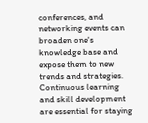conferences, and networking events can broaden one's knowledge base and expose them to new trends and strategies. Continuous learning and skill development are essential for staying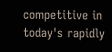competitive in today's rapidly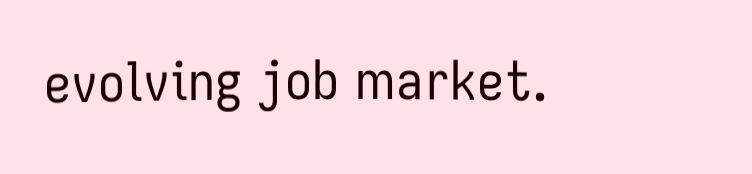evolving job market.